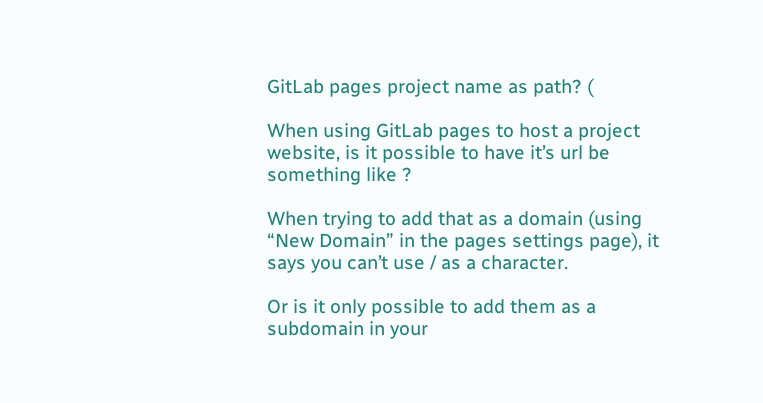GitLab pages project name as path? (

When using GitLab pages to host a project website, is it possible to have it’s url be something like ?

When trying to add that as a domain (using “New Domain” in the pages settings page), it says you can’t use / as a character.

Or is it only possible to add them as a subdomain in your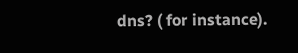dns? ( for instance).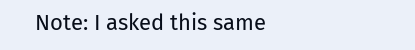Note: I asked this same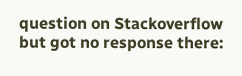question on Stackoverflow but got no response there: